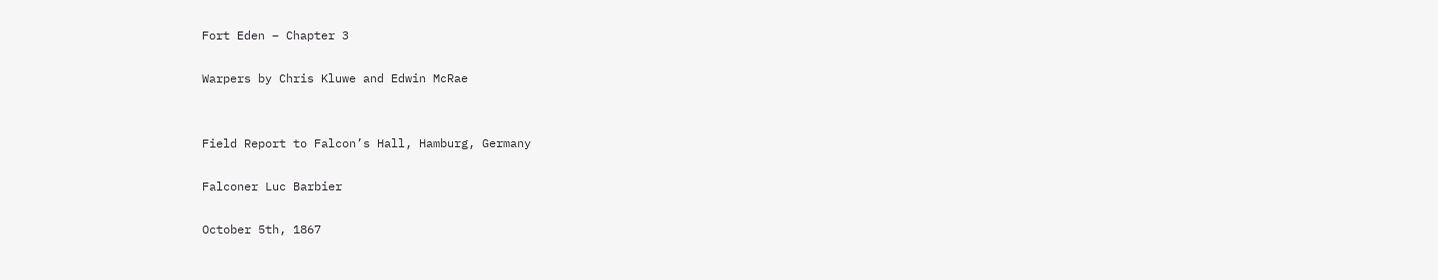Fort Eden – Chapter 3

Warpers by Chris Kluwe and Edwin McRae


Field Report to Falcon’s Hall, Hamburg, Germany

Falconer Luc Barbier

October 5th, 1867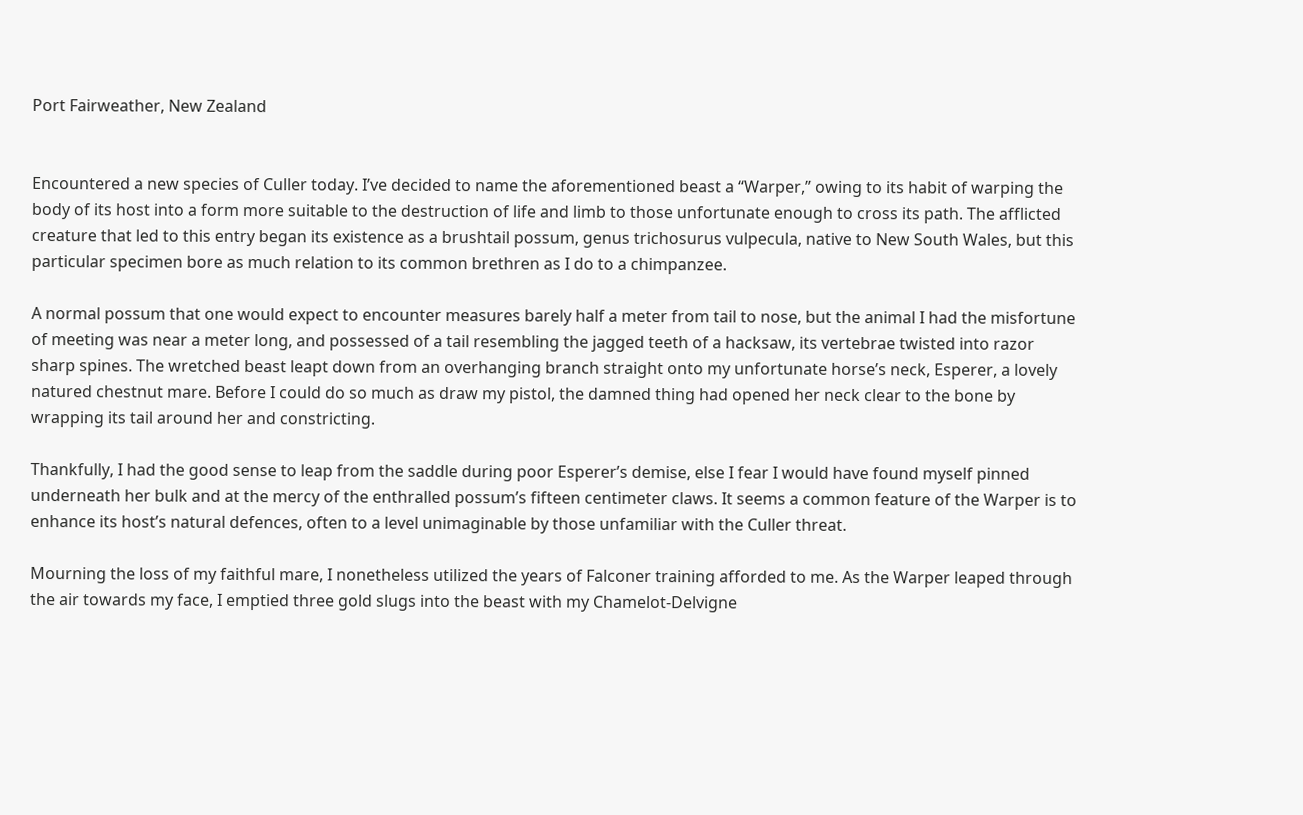Port Fairweather, New Zealand


Encountered a new species of Culler today. I’ve decided to name the aforementioned beast a “Warper,” owing to its habit of warping the body of its host into a form more suitable to the destruction of life and limb to those unfortunate enough to cross its path. The afflicted creature that led to this entry began its existence as a brushtail possum, genus trichosurus vulpecula, native to New South Wales, but this particular specimen bore as much relation to its common brethren as I do to a chimpanzee.

A normal possum that one would expect to encounter measures barely half a meter from tail to nose, but the animal I had the misfortune of meeting was near a meter long, and possessed of a tail resembling the jagged teeth of a hacksaw, its vertebrae twisted into razor sharp spines. The wretched beast leapt down from an overhanging branch straight onto my unfortunate horse’s neck, Esperer, a lovely natured chestnut mare. Before I could do so much as draw my pistol, the damned thing had opened her neck clear to the bone by wrapping its tail around her and constricting.

Thankfully, I had the good sense to leap from the saddle during poor Esperer’s demise, else I fear I would have found myself pinned underneath her bulk and at the mercy of the enthralled possum’s fifteen centimeter claws. It seems a common feature of the Warper is to enhance its host’s natural defences, often to a level unimaginable by those unfamiliar with the Culler threat.

Mourning the loss of my faithful mare, I nonetheless utilized the years of Falconer training afforded to me. As the Warper leaped through the air towards my face, I emptied three gold slugs into the beast with my Chamelot-Delvigne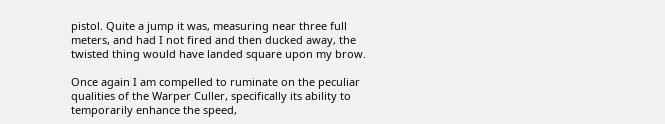pistol. Quite a jump it was, measuring near three full meters, and had I not fired and then ducked away, the twisted thing would have landed square upon my brow.

Once again I am compelled to ruminate on the peculiar qualities of the Warper Culler, specifically its ability to temporarily enhance the speed,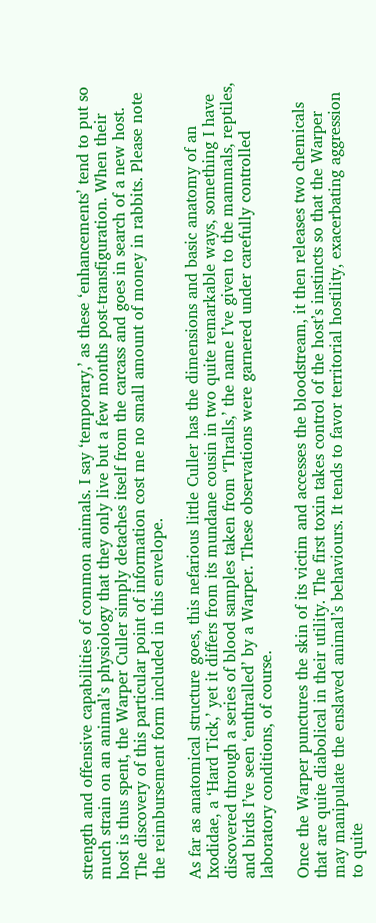strength and offensive capabilities of common animals. I say ‘temporary,’ as these ‘enhancements’ tend to put so much strain on an animal’s physiology that they only live but a few months post-transfiguration. When their host is thus spent, the Warper Culler simply detaches itself from the carcass and goes in search of a new host. The discovery of this particular point of information cost me no small amount of money in rabbits. Please note the reimbursement form included in this envelope.

As far as anatomical structure goes, this nefarious little Culler has the dimensions and basic anatomy of an Ixodidae, a ‘Hard Tick,’ yet it differs from its mundane cousin in two quite remarkable ways, something I have discovered through a series of blood samples taken from ‘Thralls,’ the name I’ve given to the mammals, reptiles, and birds I’ve seen ‘enthralled’ by a Warper. These observations were garnered under carefully controlled laboratory conditions, of course.

Once the Warper punctures the skin of its victim and accesses the bloodstream, it then releases two chemicals that are quite diabolical in their utility. The first toxin takes control of the host’s instincts so that the Warper may manipulate the enslaved animal’s behaviours. It tends to favor territorial hostility, exacerbating aggression to quite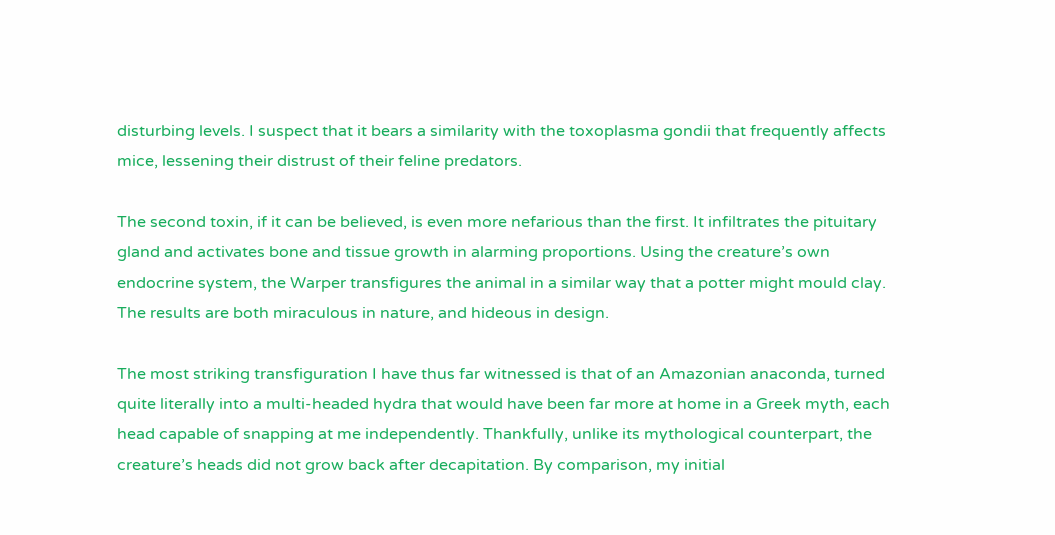disturbing levels. I suspect that it bears a similarity with the toxoplasma gondii that frequently affects mice, lessening their distrust of their feline predators.

The second toxin, if it can be believed, is even more nefarious than the first. It infiltrates the pituitary gland and activates bone and tissue growth in alarming proportions. Using the creature’s own endocrine system, the Warper transfigures the animal in a similar way that a potter might mould clay. The results are both miraculous in nature, and hideous in design.

The most striking transfiguration I have thus far witnessed is that of an Amazonian anaconda, turned quite literally into a multi-headed hydra that would have been far more at home in a Greek myth, each head capable of snapping at me independently. Thankfully, unlike its mythological counterpart, the creature’s heads did not grow back after decapitation. By comparison, my initial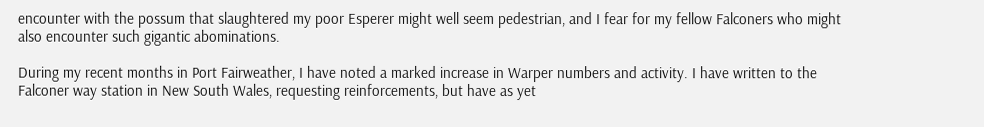encounter with the possum that slaughtered my poor Esperer might well seem pedestrian, and I fear for my fellow Falconers who might also encounter such gigantic abominations.

During my recent months in Port Fairweather, I have noted a marked increase in Warper numbers and activity. I have written to the Falconer way station in New South Wales, requesting reinforcements, but have as yet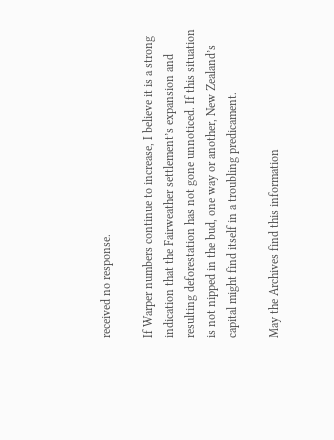received no response.

If Warper numbers continue to increase, I believe it is a strong indication that the Fairweather settlement’s expansion and resulting deforestation has not gone unnoticed. If this situation is not nipped in the bud, one way or another, New Zealand’s capital might find itself in a troubling predicament.

May the Archives find this information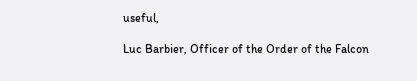useful,

Luc Barbier, Officer of the Order of the Falcon